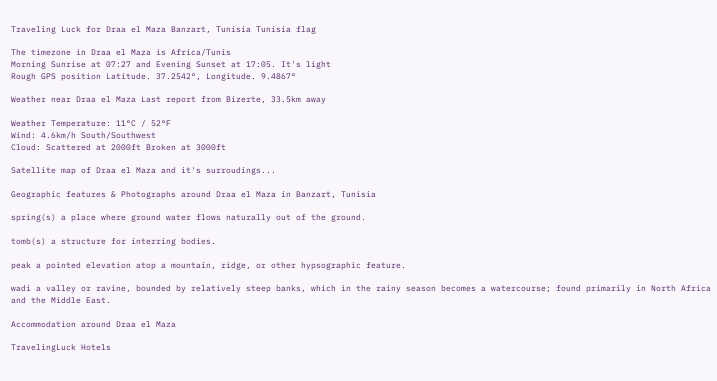Traveling Luck for Draa el Maza Banzart, Tunisia Tunisia flag

The timezone in Draa el Maza is Africa/Tunis
Morning Sunrise at 07:27 and Evening Sunset at 17:05. It's light
Rough GPS position Latitude. 37.2542°, Longitude. 9.4867°

Weather near Draa el Maza Last report from Bizerte, 33.5km away

Weather Temperature: 11°C / 52°F
Wind: 4.6km/h South/Southwest
Cloud: Scattered at 2000ft Broken at 3000ft

Satellite map of Draa el Maza and it's surroudings...

Geographic features & Photographs around Draa el Maza in Banzart, Tunisia

spring(s) a place where ground water flows naturally out of the ground.

tomb(s) a structure for interring bodies.

peak a pointed elevation atop a mountain, ridge, or other hypsographic feature.

wadi a valley or ravine, bounded by relatively steep banks, which in the rainy season becomes a watercourse; found primarily in North Africa and the Middle East.

Accommodation around Draa el Maza

TravelingLuck Hotels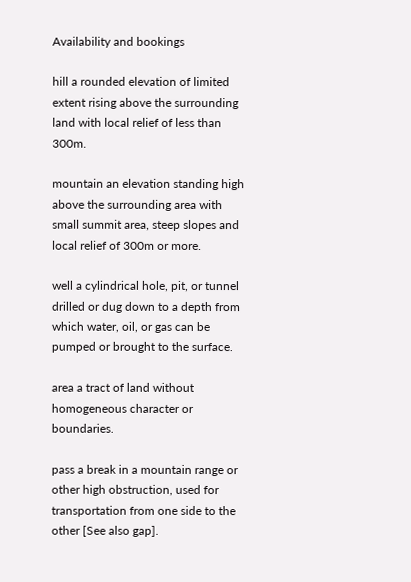Availability and bookings

hill a rounded elevation of limited extent rising above the surrounding land with local relief of less than 300m.

mountain an elevation standing high above the surrounding area with small summit area, steep slopes and local relief of 300m or more.

well a cylindrical hole, pit, or tunnel drilled or dug down to a depth from which water, oil, or gas can be pumped or brought to the surface.

area a tract of land without homogeneous character or boundaries.

pass a break in a mountain range or other high obstruction, used for transportation from one side to the other [See also gap].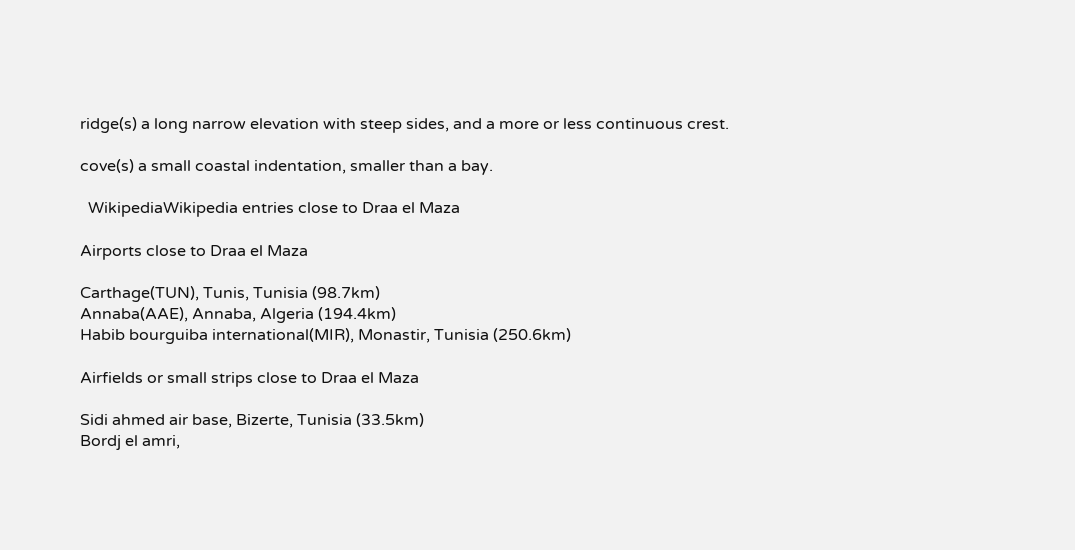ridge(s) a long narrow elevation with steep sides, and a more or less continuous crest.

cove(s) a small coastal indentation, smaller than a bay.

  WikipediaWikipedia entries close to Draa el Maza

Airports close to Draa el Maza

Carthage(TUN), Tunis, Tunisia (98.7km)
Annaba(AAE), Annaba, Algeria (194.4km)
Habib bourguiba international(MIR), Monastir, Tunisia (250.6km)

Airfields or small strips close to Draa el Maza

Sidi ahmed air base, Bizerte, Tunisia (33.5km)
Bordj el amri,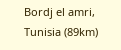Bordj el amri, Tunisia (89km)